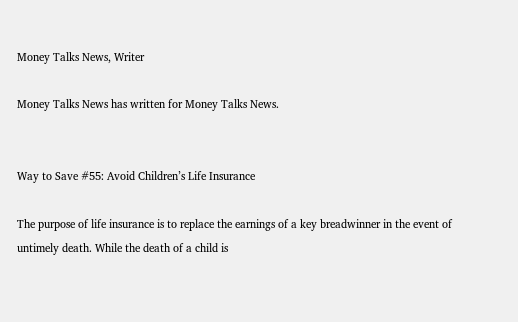Money Talks News, Writer

Money Talks News has written for Money Talks News.


Way to Save #55: Avoid Children’s Life Insurance

The purpose of life insurance is to replace the earnings of a key breadwinner in the event of untimely death. While the death of a child is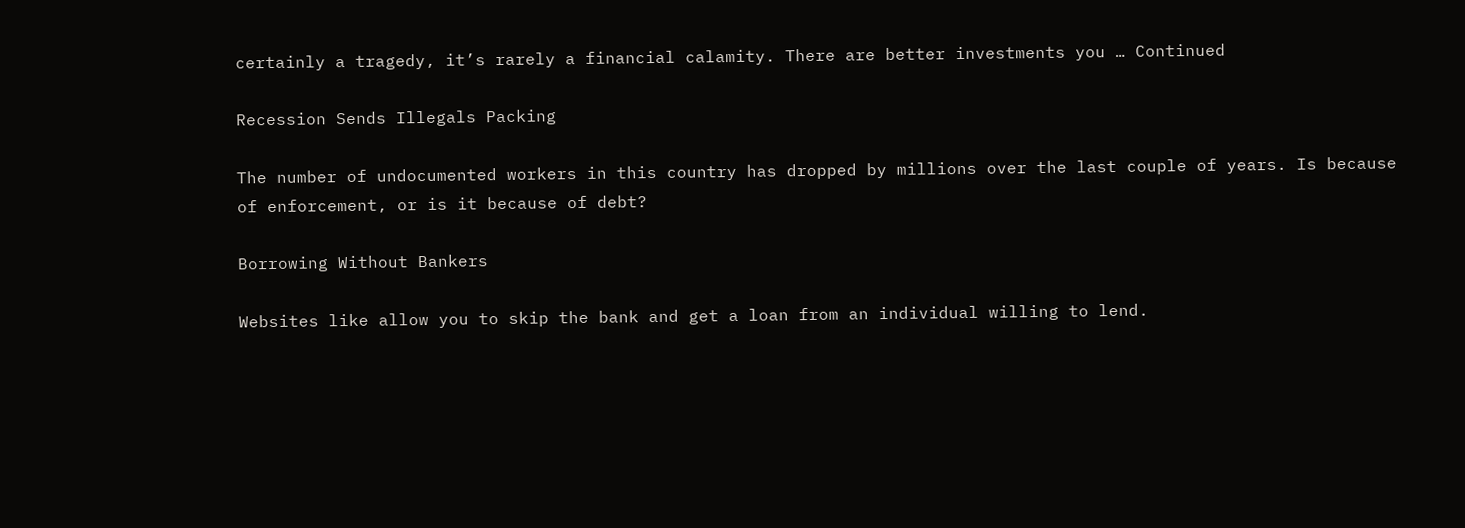certainly a tragedy, it’s rarely a financial calamity. There are better investments you … Continued

Recession Sends Illegals Packing

The number of undocumented workers in this country has dropped by millions over the last couple of years. Is because of enforcement, or is it because of debt?

Borrowing Without Bankers

Websites like allow you to skip the bank and get a loan from an individual willing to lend.